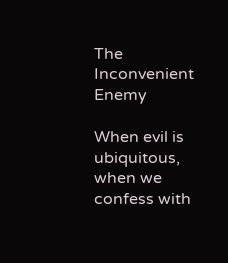The Inconvenient Enemy

When evil is ubiquitous, when we confess with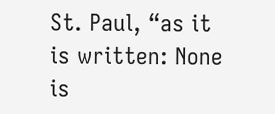St. Paul, “as it is written: None is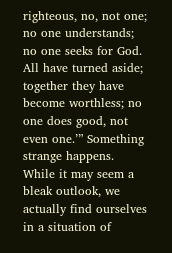righteous, no, not one; no one understands; no one seeks for God. All have turned aside; together they have become worthless; no one does good, not even one.’” Something strange happens. While it may seem a bleak outlook, we actually find ourselves in a situation of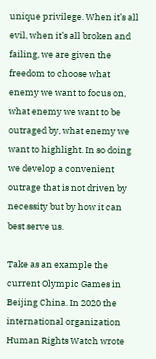unique privilege. When it’s all evil, when it’s all broken and failing, we are given the freedom to choose what enemy we want to focus on, what enemy we want to be outraged by, what enemy we want to highlight. In so doing we develop a convenient outrage that is not driven by necessity but by how it can best serve us.

Take as an example the current Olympic Games in Beijing China. In 2020 the international organization Human Rights Watch wrote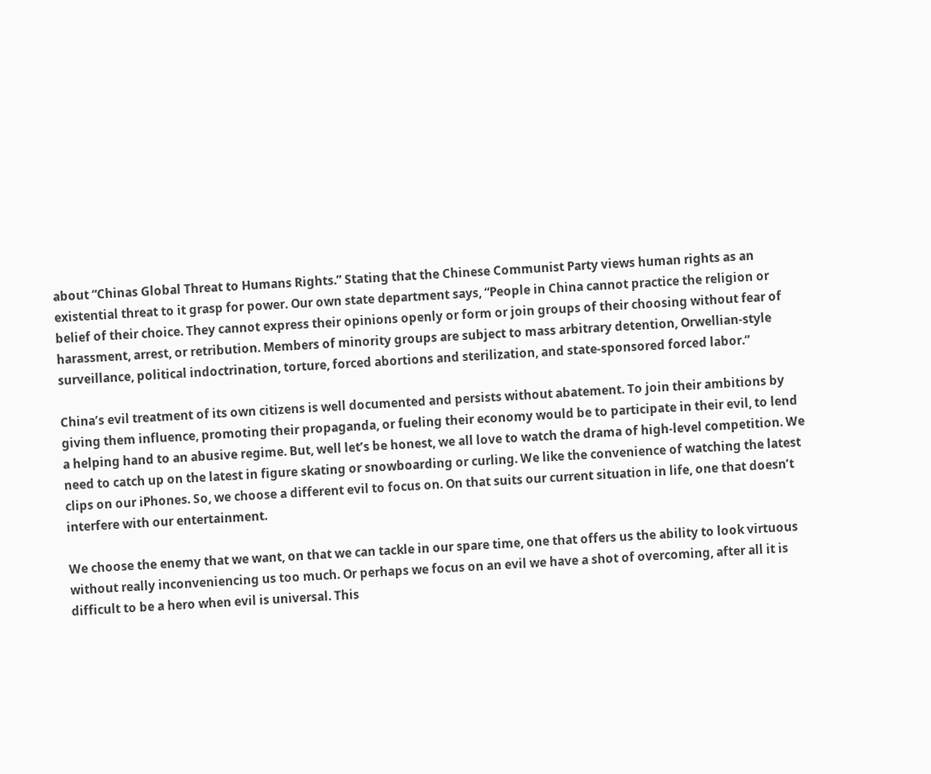about “Chinas Global Threat to Humans Rights.” Stating that the Chinese Communist Party views human rights as an existential threat to it grasp for power. Our own state department says, “People in China cannot practice the religion or belief of their choice. They cannot express their opinions openly or form or join groups of their choosing without fear of harassment, arrest, or retribution. Members of minority groups are subject to mass arbitrary detention, Orwellian-style surveillance, political indoctrination, torture, forced abortions and sterilization, and state-sponsored forced labor.”

China’s evil treatment of its own citizens is well documented and persists without abatement. To join their ambitions by giving them influence, promoting their propaganda, or fueling their economy would be to participate in their evil, to lend a helping hand to an abusive regime. But, well let’s be honest, we all love to watch the drama of high-level competition. We need to catch up on the latest in figure skating or snowboarding or curling. We like the convenience of watching the latest clips on our iPhones. So, we choose a different evil to focus on. On that suits our current situation in life, one that doesn’t interfere with our entertainment.

We choose the enemy that we want, on that we can tackle in our spare time, one that offers us the ability to look virtuous without really inconveniencing us too much. Or perhaps we focus on an evil we have a shot of overcoming, after all it is difficult to be a hero when evil is universal. This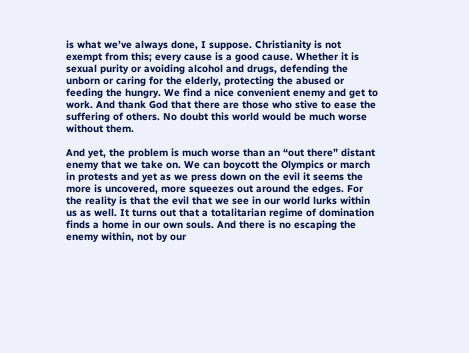is what we’ve always done, I suppose. Christianity is not exempt from this; every cause is a good cause. Whether it is sexual purity or avoiding alcohol and drugs, defending the unborn or caring for the elderly, protecting the abused or feeding the hungry. We find a nice convenient enemy and get to work. And thank God that there are those who stive to ease the suffering of others. No doubt this world would be much worse without them.

And yet, the problem is much worse than an “out there” distant enemy that we take on. We can boycott the Olympics or march in protests and yet as we press down on the evil it seems the more is uncovered, more squeezes out around the edges. For the reality is that the evil that we see in our world lurks within us as well. It turns out that a totalitarian regime of domination finds a home in our own souls. And there is no escaping the enemy within, not by our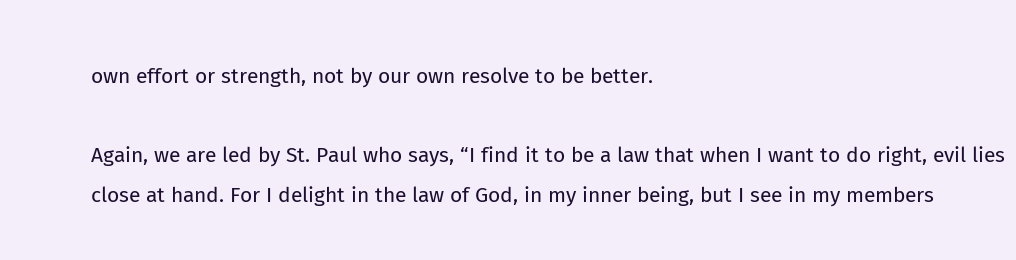own effort or strength, not by our own resolve to be better.

Again, we are led by St. Paul who says, “I find it to be a law that when I want to do right, evil lies close at hand. For I delight in the law of God, in my inner being, but I see in my members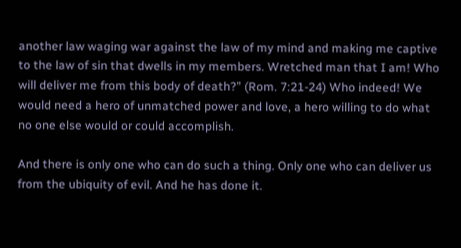another law waging war against the law of my mind and making me captive to the law of sin that dwells in my members. Wretched man that I am! Who will deliver me from this body of death?” (Rom. 7:21-24) Who indeed! We would need a hero of unmatched power and love, a hero willing to do what no one else would or could accomplish.

And there is only one who can do such a thing. Only one who can deliver us from the ubiquity of evil. And he has done it.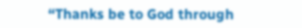“Thanks be to God through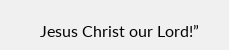Jesus Christ our Lord!”